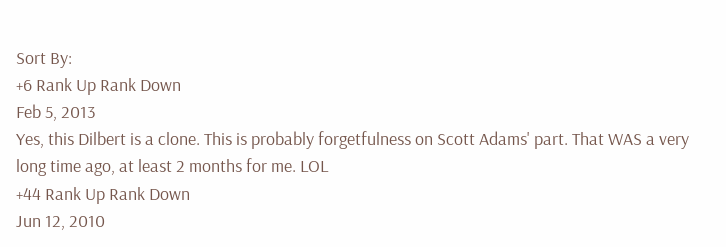Sort By:
+6 Rank Up Rank Down
Feb 5, 2013
Yes, this Dilbert is a clone. This is probably forgetfulness on Scott Adams' part. That WAS a very long time ago, at least 2 months for me. LOL
+44 Rank Up Rank Down
Jun 12, 2010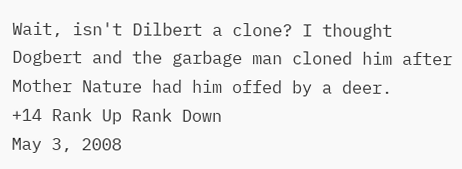Wait, isn't Dilbert a clone? I thought Dogbert and the garbage man cloned him after Mother Nature had him offed by a deer.
+14 Rank Up Rank Down
May 3, 2008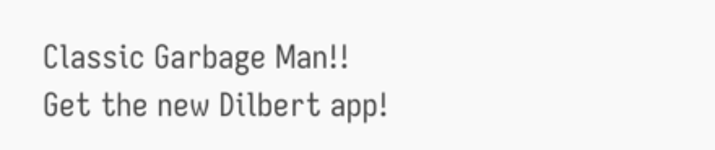Classic Garbage Man!!
Get the new Dilbert app!